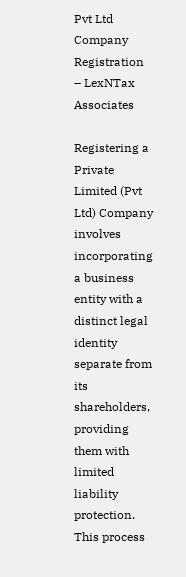Pvt Ltd Company Registration – LexNTax Associates

Registering a Private Limited (Pvt Ltd) Company involves incorporating a business entity with a distinct legal identity separate from its shareholders, providing them with limited liability protection. This process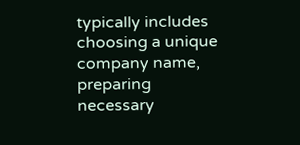typically includes choosing a unique company name, preparing necessary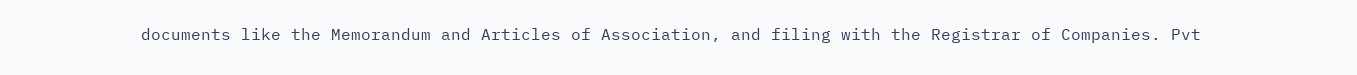documents like the Memorandum and Articles of Association, and filing with the Registrar of Companies. Pvt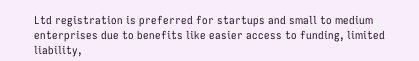Ltd registration is preferred for startups and small to medium enterprises due to benefits like easier access to funding, limited liability,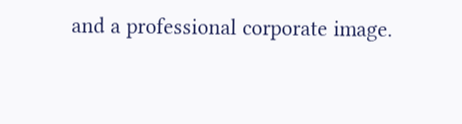and a professional corporate image.